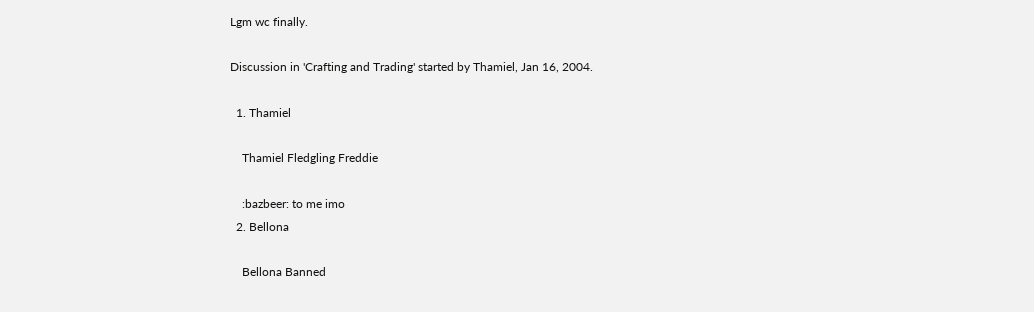Lgm wc finally.

Discussion in 'Crafting and Trading' started by Thamiel, Jan 16, 2004.

  1. Thamiel

    Thamiel Fledgling Freddie

    :bazbeer: to me imo
  2. Bellona

    Bellona Banned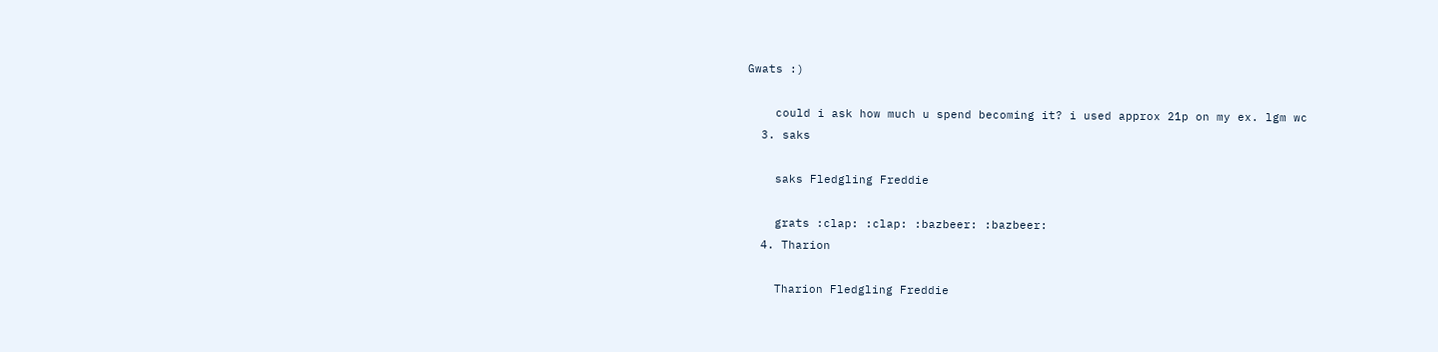Gwats :)

    could i ask how much u spend becoming it? i used approx 21p on my ex. lgm wc
  3. saks

    saks Fledgling Freddie

    grats :clap: :clap: :bazbeer: :bazbeer:
  4. Tharion

    Tharion Fledgling Freddie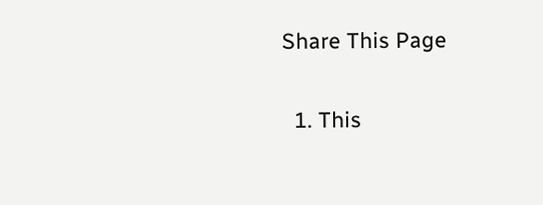Share This Page

  1. This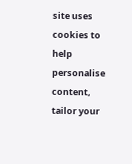site uses cookies to help personalise content, tailor your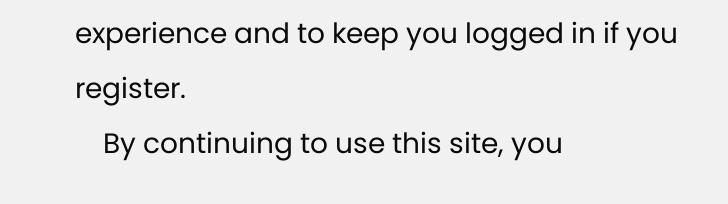experience and to keep you logged in if you register.
    By continuing to use this site, you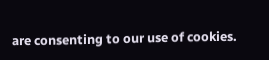are consenting to our use of cookies.